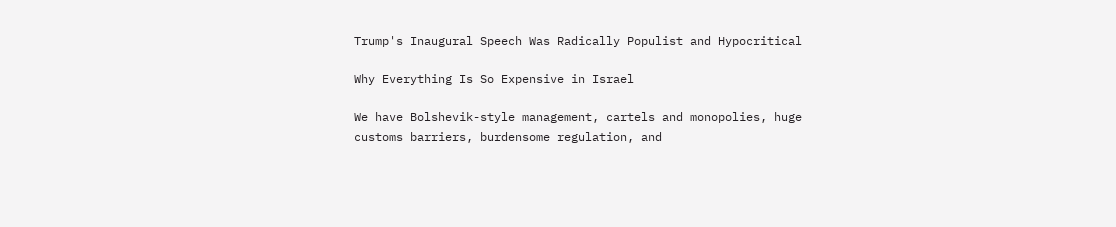Trump's Inaugural Speech Was Radically Populist and Hypocritical

Why Everything Is So Expensive in Israel

We have Bolshevik-style management, cartels and monopolies, huge customs barriers, burdensome regulation, and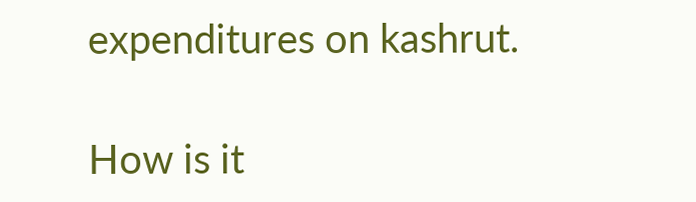expenditures on kashrut.

How is it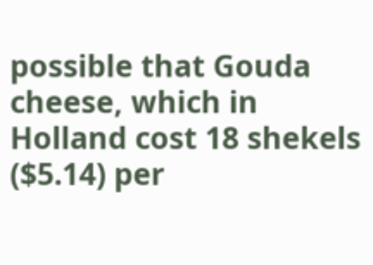possible that Gouda cheese, which in Holland cost 18 shekels ($5.14) per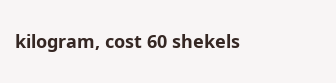kilogram, cost 60 shekels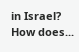in Israel? How does...